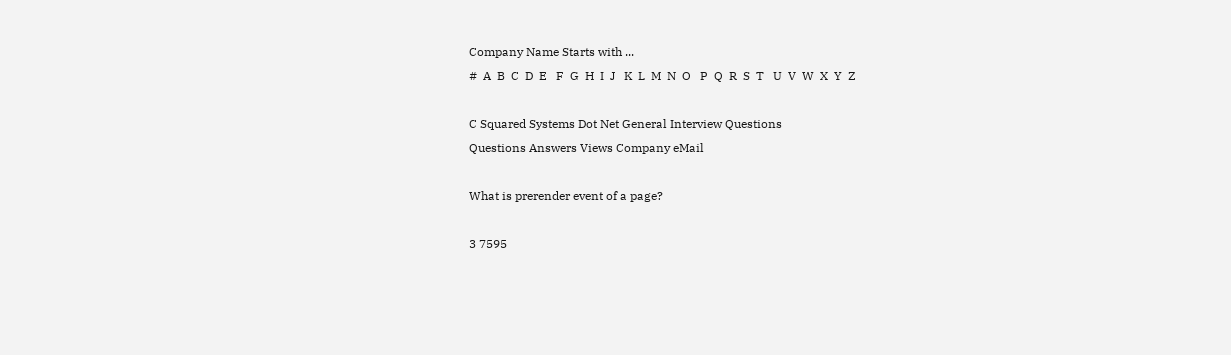Company Name Starts with ...
#  A  B  C  D  E   F  G  H  I  J   K  L  M  N  O   P  Q  R  S  T   U  V  W  X  Y  Z

C Squared Systems Dot Net General Interview Questions
Questions Answers Views Company eMail

What is prerender event of a page?

3 7595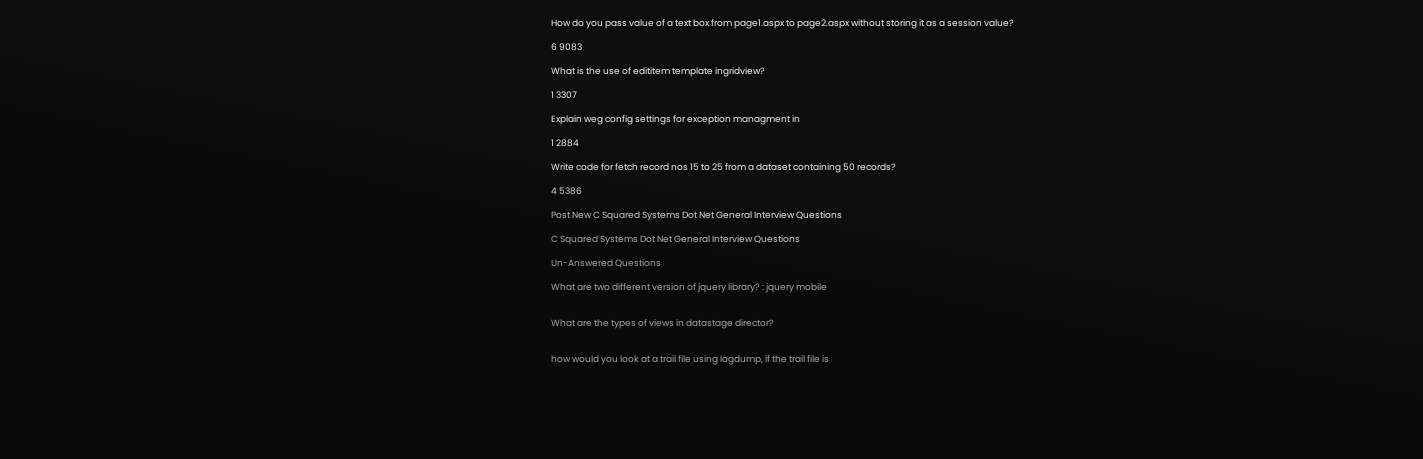How do you pass value of a text box from page1.aspx to page2.aspx without storing it as a session value?

6 9083

What is the use of edititem template ingridview?

1 3307

Explain weg config settings for exception managment in

1 2884

Write code for fetch record nos 15 to 25 from a dataset containing 50 records?

4 5386

Post New C Squared Systems Dot Net General Interview Questions

C Squared Systems Dot Net General Interview Questions

Un-Answered Questions

What are two different version of jquery library? : jquery mobile


What are the types of views in datastage director?


how would you look at a trail file using logdump, if the trail file is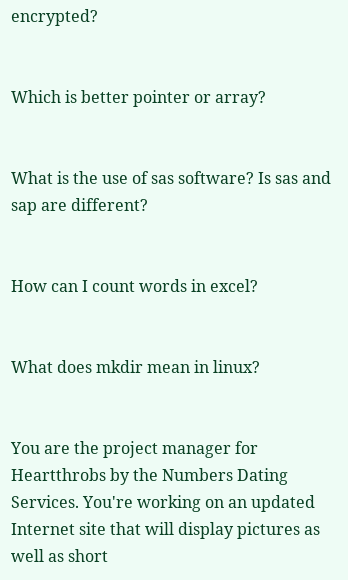encrypted?


Which is better pointer or array?


What is the use of sas software? Is sas and sap are different?


How can I count words in excel?


What does mkdir mean in linux?


You are the project manager for Heartthrobs by the Numbers Dating Services. You're working on an updated Internet site that will display pictures as well as short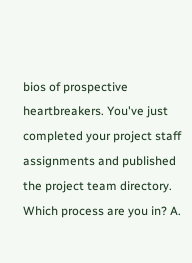bios of prospective heartbreakers. You've just completed your project staff assignments and published the project team directory. Which process are you in? A.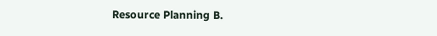Resource Planning B.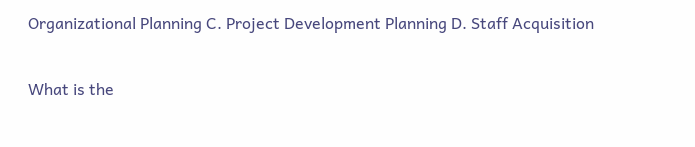Organizational Planning C. Project Development Planning D. Staff Acquisition


What is the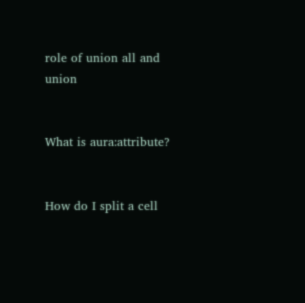role of union all and union


What is aura:attribute?


How do I split a cell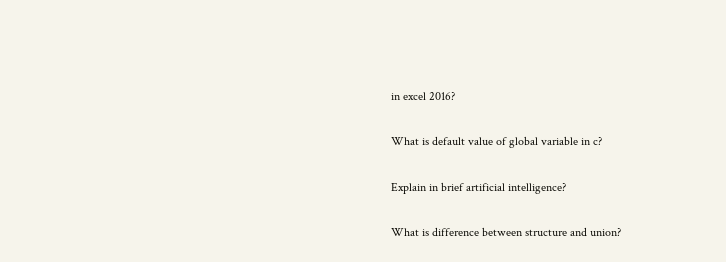in excel 2016?


What is default value of global variable in c?


Explain in brief artificial intelligence?


What is difference between structure and union?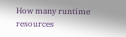How many runtime resources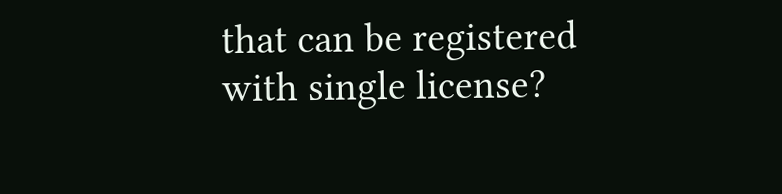that can be registered with single license?